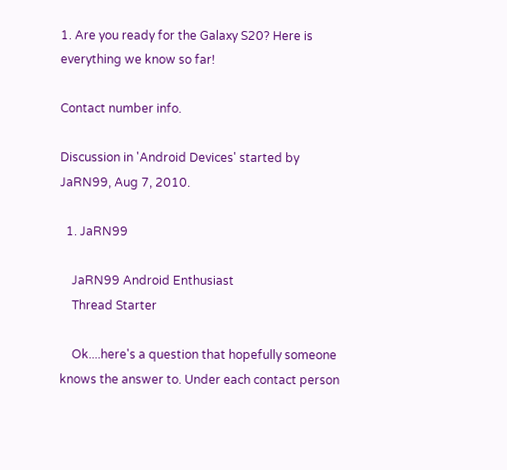1. Are you ready for the Galaxy S20? Here is everything we know so far!

Contact number info.

Discussion in 'Android Devices' started by JaRN99, Aug 7, 2010.

  1. JaRN99

    JaRN99 Android Enthusiast
    Thread Starter

    Ok....here's a question that hopefully someone knows the answer to. Under each contact person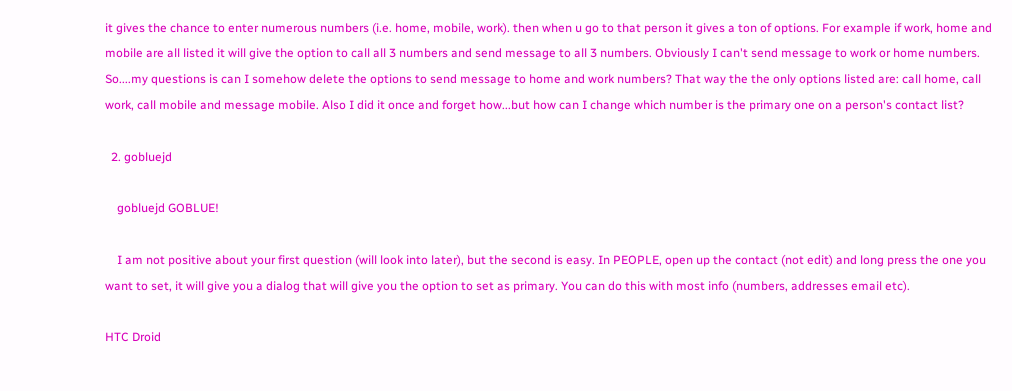it gives the chance to enter numerous numbers (i.e. home, mobile, work). then when u go to that person it gives a ton of options. For example if work, home and mobile are all listed it will give the option to call all 3 numbers and send message to all 3 numbers. Obviously I can't send message to work or home numbers. So....my questions is can I somehow delete the options to send message to home and work numbers? That way the the only options listed are: call home, call work, call mobile and message mobile. Also I did it once and forget how...but how can I change which number is the primary one on a person's contact list?

  2. gobluejd

    gobluejd GOBLUE!

    I am not positive about your first question (will look into later), but the second is easy. In PEOPLE, open up the contact (not edit) and long press the one you want to set, it will give you a dialog that will give you the option to set as primary. You can do this with most info (numbers, addresses email etc).

HTC Droid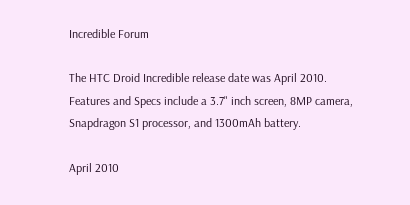Incredible Forum

The HTC Droid Incredible release date was April 2010. Features and Specs include a 3.7" inch screen, 8MP camera, Snapdragon S1 processor, and 1300mAh battery.

April 2010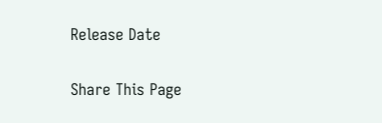Release Date

Share This Page